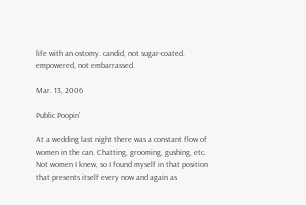life with an ostomy. candid, not sugar-coated. empowered, not embarrassed.

Mar. 13, 2006

Public Poopin'

At a wedding last night there was a constant flow of women in the can. Chatting, grooming, gushing, etc. Not women I knew, so I found myself in that position that presents itself every now and again as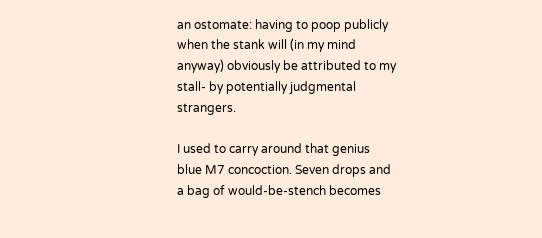an ostomate: having to poop publicly when the stank will (in my mind anyway) obviously be attributed to my stall- by potentially judgmental strangers.

I used to carry around that genius blue M7 concoction. Seven drops and a bag of would-be-stench becomes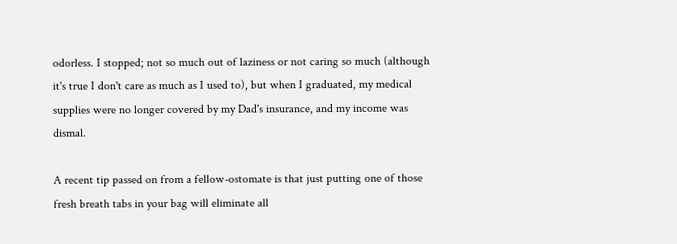odorless. I stopped; not so much out of laziness or not caring so much (although it's true I don't care as much as I used to), but when I graduated, my medical supplies were no longer covered by my Dad's insurance, and my income was dismal.

A recent tip passed on from a fellow-ostomate is that just putting one of those fresh breath tabs in your bag will eliminate all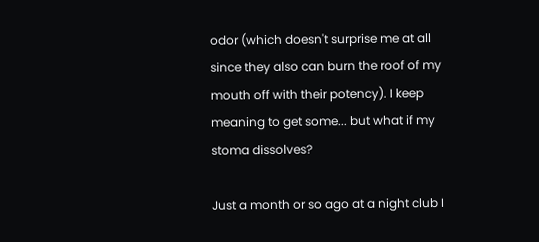odor (which doesn't surprise me at all since they also can burn the roof of my mouth off with their potency). I keep meaning to get some... but what if my stoma dissolves?

Just a month or so ago at a night club I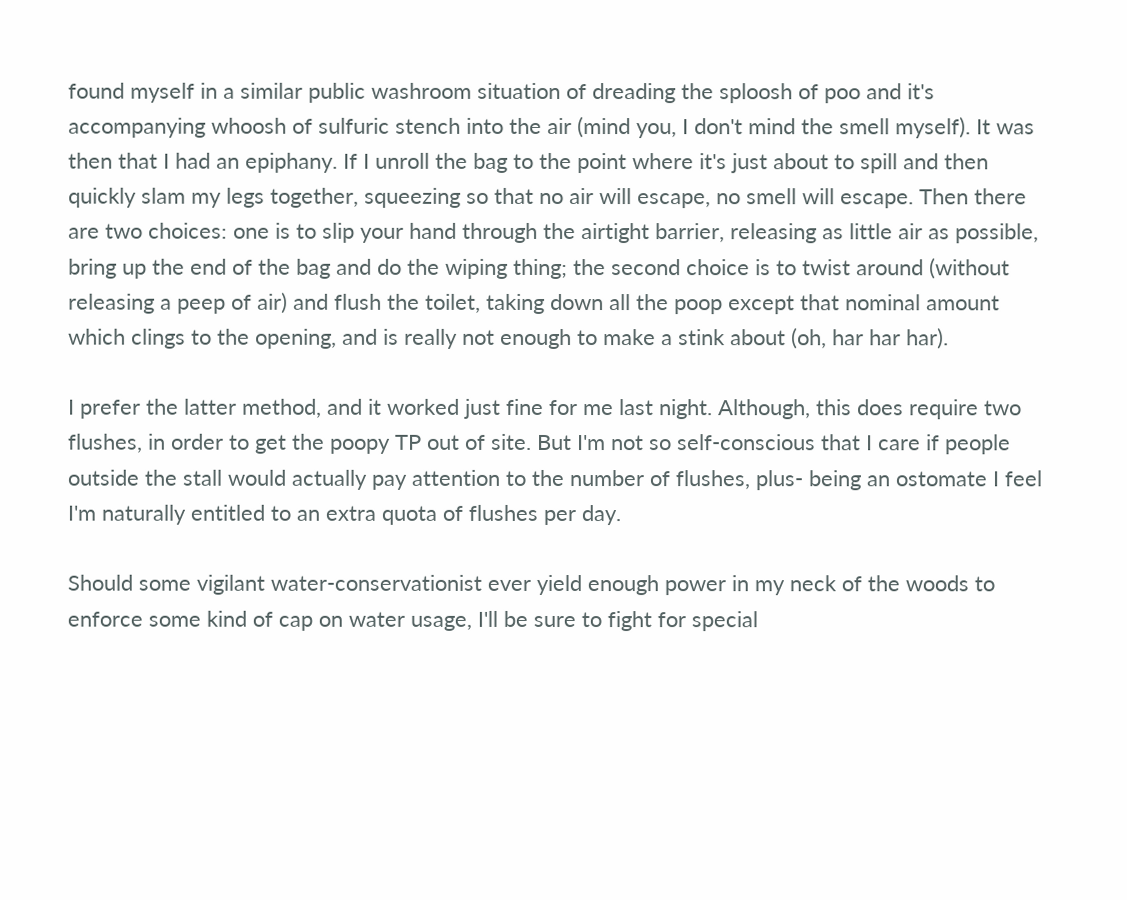found myself in a similar public washroom situation of dreading the sploosh of poo and it's accompanying whoosh of sulfuric stench into the air (mind you, I don't mind the smell myself). It was then that I had an epiphany. If I unroll the bag to the point where it's just about to spill and then quickly slam my legs together, squeezing so that no air will escape, no smell will escape. Then there are two choices: one is to slip your hand through the airtight barrier, releasing as little air as possible, bring up the end of the bag and do the wiping thing; the second choice is to twist around (without releasing a peep of air) and flush the toilet, taking down all the poop except that nominal amount which clings to the opening, and is really not enough to make a stink about (oh, har har har).

I prefer the latter method, and it worked just fine for me last night. Although, this does require two flushes, in order to get the poopy TP out of site. But I'm not so self-conscious that I care if people outside the stall would actually pay attention to the number of flushes, plus- being an ostomate I feel I'm naturally entitled to an extra quota of flushes per day.

Should some vigilant water-conservationist ever yield enough power in my neck of the woods to enforce some kind of cap on water usage, I'll be sure to fight for special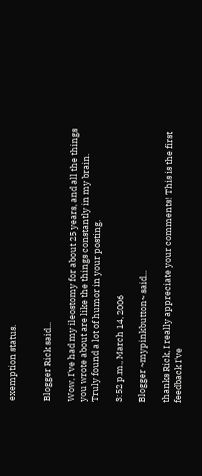exemption status.


Blogger Rick said...

Wow, I've had my ileostomy for about 25 years, and all the things you wrote about are like the things constantly in my brain.
Truly found a lot of humor in your posting.

3:52 p.m., March 14, 2006

Blogger ~mypinkbutton~ said...

thanks Rick, I really appreciate your comments! This is the first feedback I've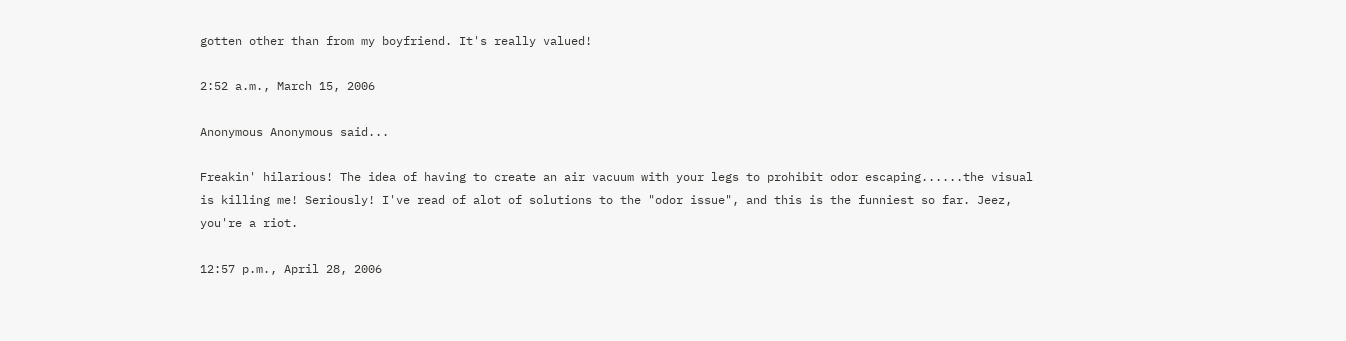gotten other than from my boyfriend. It's really valued!

2:52 a.m., March 15, 2006

Anonymous Anonymous said...

Freakin' hilarious! The idea of having to create an air vacuum with your legs to prohibit odor escaping......the visual is killing me! Seriously! I've read of alot of solutions to the "odor issue", and this is the funniest so far. Jeez, you're a riot.

12:57 p.m., April 28, 2006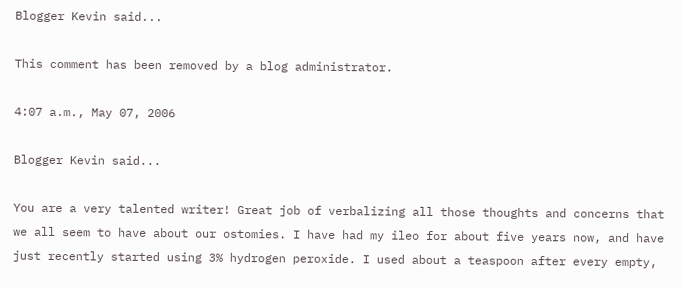Blogger Kevin said...

This comment has been removed by a blog administrator.

4:07 a.m., May 07, 2006

Blogger Kevin said...

You are a very talented writer! Great job of verbalizing all those thoughts and concerns that we all seem to have about our ostomies. I have had my ileo for about five years now, and have just recently started using 3% hydrogen peroxide. I used about a teaspoon after every empty,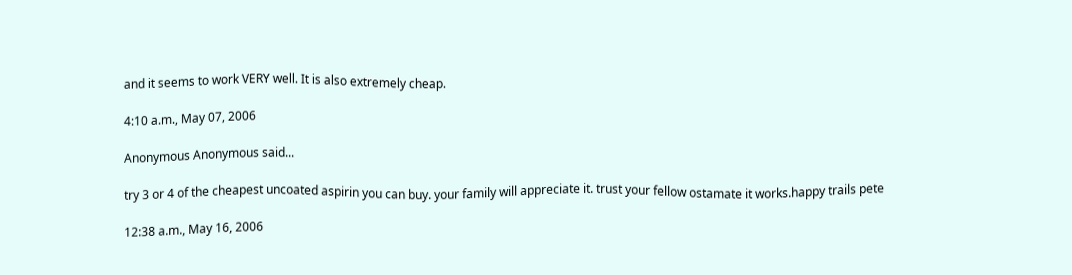and it seems to work VERY well. It is also extremely cheap.

4:10 a.m., May 07, 2006

Anonymous Anonymous said...

try 3 or 4 of the cheapest uncoated aspirin you can buy. your family will appreciate it. trust your fellow ostamate it works.happy trails pete

12:38 a.m., May 16, 2006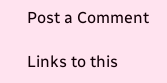Post a Comment

Links to this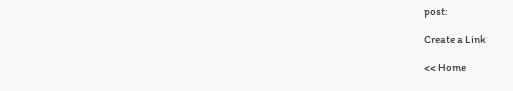post:

Create a Link

<< Home